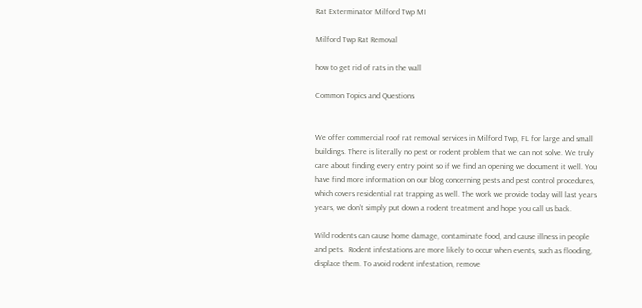Rat Exterminator Milford Twp MI

Milford Twp Rat Removal

how to get rid of rats in the wall

Common Topics and Questions


We offer commercial roof rat removal services in Milford Twp, FL for large and small buildings. There is literally no pest or rodent problem that we can not solve. We truly care about finding every entry point so if we find an opening we document it well. You have find more information on our blog concerning pests and pest control procedures, which covers residential rat trapping as well. The work we provide today will last years years, we don’t simply put down a rodent treatment and hope you call us back.

Wild rodents can cause home damage, contaminate food, and cause illness in people and pets.  Rodent infestations are more likely to occur when events, such as flooding, displace them. To avoid rodent infestation, remove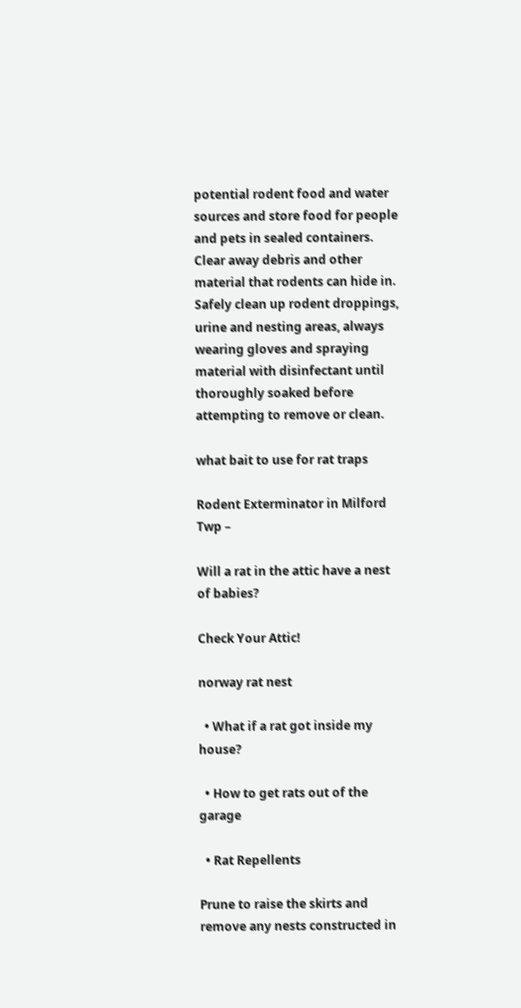potential rodent food and water sources and store food for people and pets in sealed containers. Clear away debris and other material that rodents can hide in.  Safely clean up rodent droppings, urine and nesting areas, always wearing gloves and spraying material with disinfectant until thoroughly soaked before attempting to remove or clean.

what bait to use for rat traps

Rodent Exterminator in Milford Twp –

Will a rat in the attic have a nest of babies?

Check Your Attic!

norway rat nest

  • What if a rat got inside my house?

  • How to get rats out of the garage

  • Rat Repellents

Prune to raise the skirts and remove any nests constructed in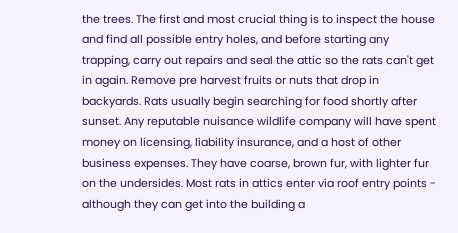the trees. The first and most crucial thing is to inspect the house and find all possible entry holes, and before starting any trapping, carry out repairs and seal the attic so the rats can't get in again. Remove pre harvest fruits or nuts that drop in backyards. Rats usually begin searching for food shortly after sunset. Any reputable nuisance wildlife company will have spent money on licensing, liability insurance, and a host of other business expenses. They have coarse, brown fur, with lighter fur on the undersides. Most rats in attics enter via roof entry points - although they can get into the building a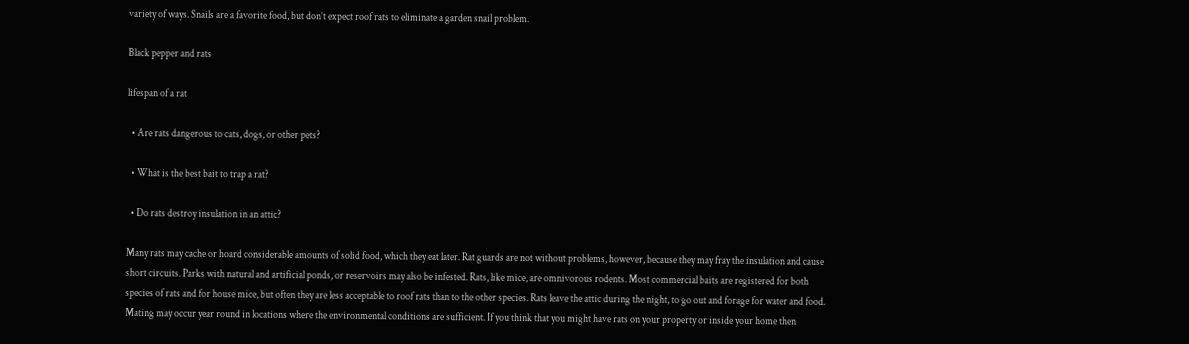variety of ways. Snails are a favorite food, but don’t expect roof rats to eliminate a garden snail problem.

Black pepper and rats

lifespan of a rat

  • Are rats dangerous to cats, dogs, or other pets?

  • What is the best bait to trap a rat?

  • Do rats destroy insulation in an attic?

Many rats may cache or hoard considerable amounts of solid food, which they eat later. Rat guards are not without problems, however, because they may fray the insulation and cause short circuits. Parks with natural and artificial ponds, or reservoirs may also be infested. Rats, like mice, are omnivorous rodents. Most commercial baits are registered for both species of rats and for house mice, but often they are less acceptable to roof rats than to the other species. Rats leave the attic during the night, to go out and forage for water and food. Mating may occur year round in locations where the environmental conditions are sufficient. If you think that you might have rats on your property or inside your home then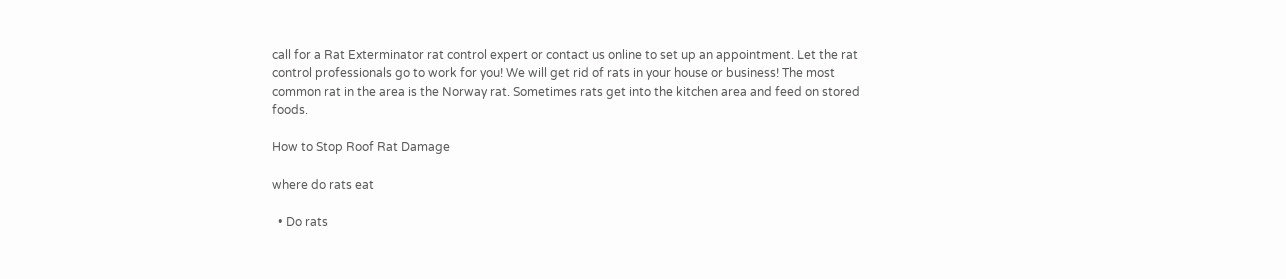call for a Rat Exterminator rat control expert or contact us online to set up an appointment. Let the rat control professionals go to work for you! We will get rid of rats in your house or business! The most common rat in the area is the Norway rat. Sometimes rats get into the kitchen area and feed on stored foods.

How to Stop Roof Rat Damage

where do rats eat

  • Do rats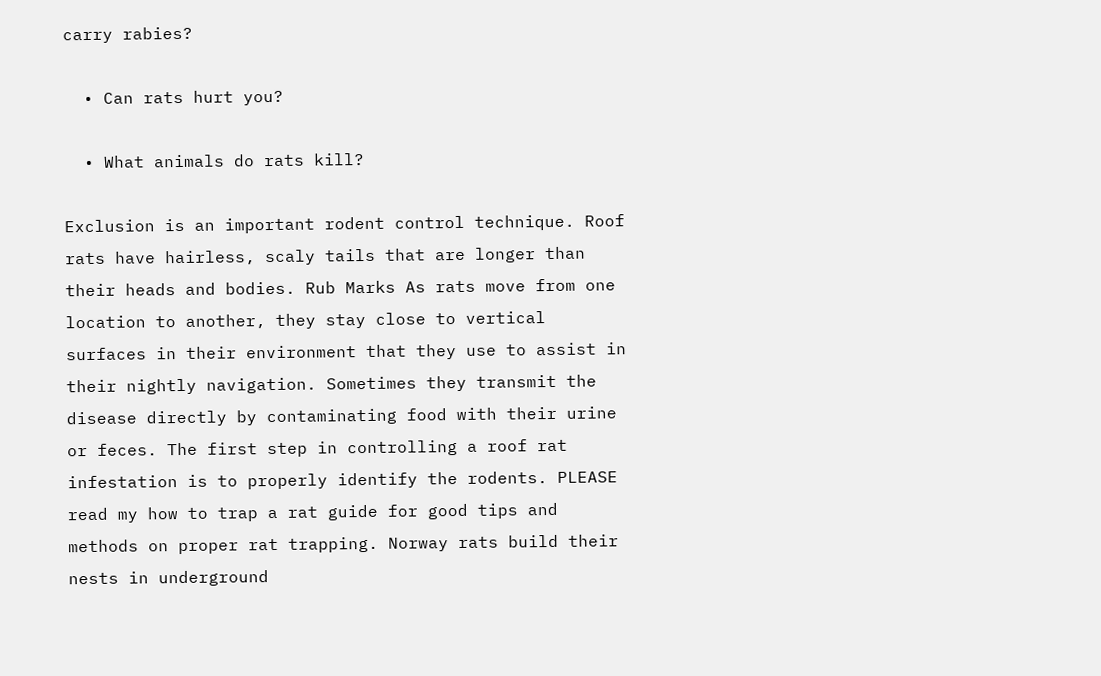carry rabies?

  • Can rats hurt you?

  • What animals do rats kill?

Exclusion is an important rodent control technique. Roof rats have hairless, scaly tails that are longer than their heads and bodies. Rub Marks As rats move from one location to another, they stay close to vertical surfaces in their environment that they use to assist in their nightly navigation. Sometimes they transmit the disease directly by contaminating food with their urine or feces. The first step in controlling a roof rat infestation is to properly identify the rodents. PLEASE read my how to trap a rat guide for good tips and methods on proper rat trapping. Norway rats build their nests in underground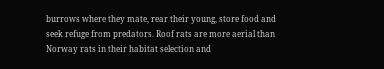burrows where they mate, rear their young, store food and seek refuge from predators. Roof rats are more aerial than Norway rats in their habitat selection and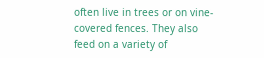often live in trees or on vine-covered fences. They also feed on a variety of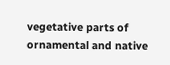vegetative parts of ornamental and native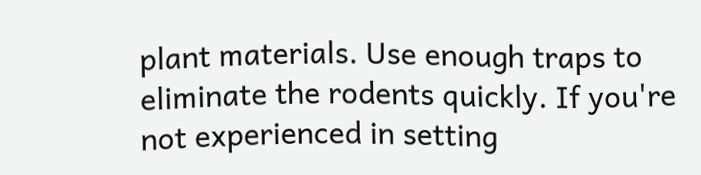plant materials. Use enough traps to eliminate the rodents quickly. If you're not experienced in setting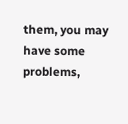them, you may have some problems,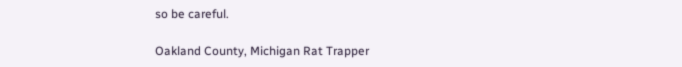so be careful.

Oakland County, Michigan Rat Trapper